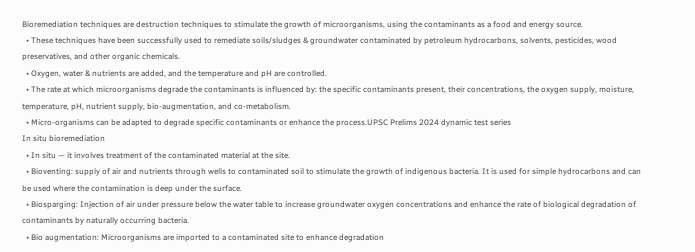Bioremediation techniques are destruction techniques to stimulate the growth of microorganisms, using the contaminants as a food and energy source.
  • These techniques have been successfully used to remediate soils/sludges & groundwater contaminated by petroleum hydrocarbons, solvents, pesticides, wood preservatives, and other organic chemicals.
  • Oxygen, water & nutrients are added, and the temperature and pH are controlled.
  • The rate at which microorganisms degrade the contaminants is influenced by: the specific contaminants present, their concentrations, the oxygen supply, moisture, temperature, pH, nutrient supply, bio-augmentation, and co-metabolism.
  • Micro-organisms can be adapted to degrade specific contaminants or enhance the process.UPSC Prelims 2024 dynamic test series
In situ bioremediation
  • In situ — it involves treatment of the contaminated material at the site.
  • Bioventing: supply of air and nutrients through wells to contaminated soil to stimulate the growth of indigenous bacteria. It is used for simple hydrocarbons and can be used where the contamination is deep under the surface.
  • Biosparging: Injection of air under pressure below the water table to increase groundwater oxygen concentrations and enhance the rate of biological degradation of contaminants by naturally occurring bacteria.
  • Bio augmentation: Microorganisms are imported to a contaminated site to enhance degradation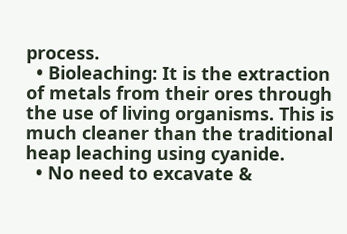process.
  • Bioleaching: It is the extraction of metals from their ores through the use of living organisms. This is much cleaner than the traditional heap leaching using cyanide.
  • No need to excavate &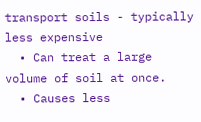transport soils - typically less expensive
  • Can treat a large volume of soil at once.
  • Causes less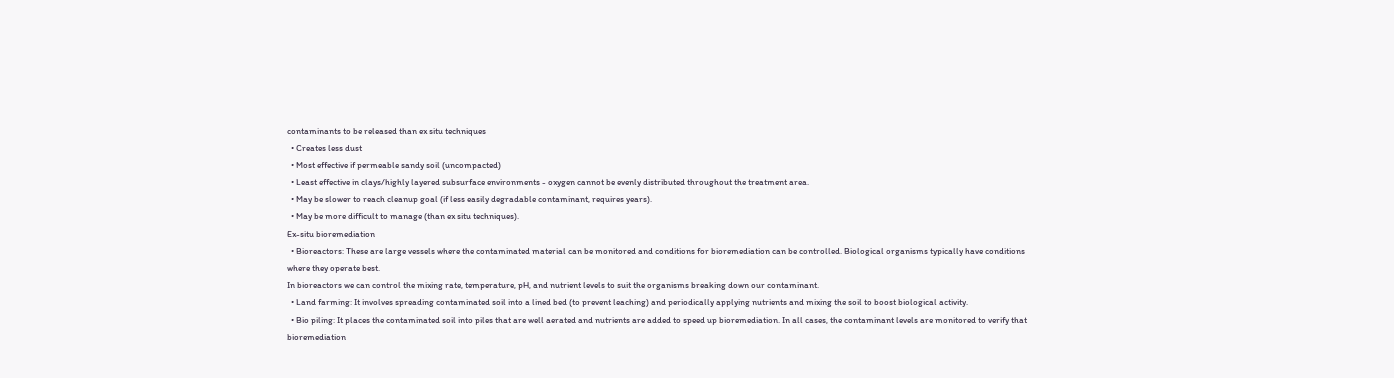contaminants to be released than ex situ techniques
  • Creates less dust
  • Most effective if permeable sandy soil (uncompacted)
  • Least effective in clays/highly layered subsurface environments - oxygen cannot be evenly distributed throughout the treatment area.
  • May be slower to reach cleanup goal (if less easily degradable contaminant, requires years).
  • May be more difficult to manage (than ex situ techniques).
Ex-situ bioremediation
  • Bioreactors: These are large vessels where the contaminated material can be monitored and conditions for bioremediation can be controlled. Biological organisms typically have conditions where they operate best.
In bioreactors we can control the mixing rate, temperature, pH, and nutrient levels to suit the organisms breaking down our contaminant.
  • Land farming: It involves spreading contaminated soil into a lined bed (to prevent leaching) and periodically applying nutrients and mixing the soil to boost biological activity.
  • Bio piling: It places the contaminated soil into piles that are well aerated and nutrients are added to speed up bioremediation. In all cases, the contaminant levels are monitored to verify that bioremediation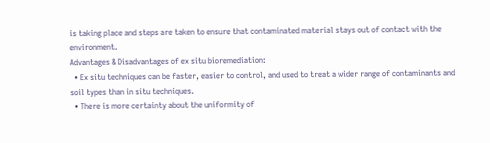is taking place and steps are taken to ensure that contaminated material stays out of contact with the environment.
Advantages & Disadvantages of ex situ bioremediation:
  • Ex situ techniques can be faster, easier to control, and used to treat a wider range of contaminants and soil types than in situ techniques.
  • There is more certainty about the uniformity of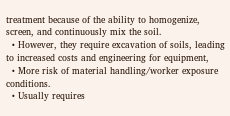treatment because of the ability to homogenize, screen, and continuously mix the soil.
  • However, they require excavation of soils, leading to increased costs and engineering for equipment,
  • More risk of material handling/worker exposure conditions.
  • Usually requires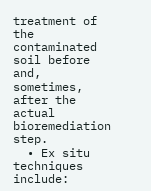treatment of the contaminated soil before and, sometimes, after the actual bioremediation step.
  • Ex situ techniques include: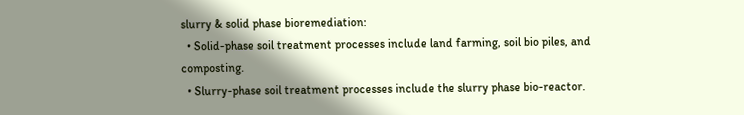slurry & solid phase bioremediation:
  • Solid-phase soil treatment processes include land farming, soil bio piles, and composting.
  • Slurry-phase soil treatment processes include the slurry phase bio-reactor.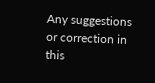Any suggestions or correction in this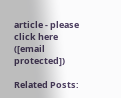article - please click here ([email protected])

Related Posts: